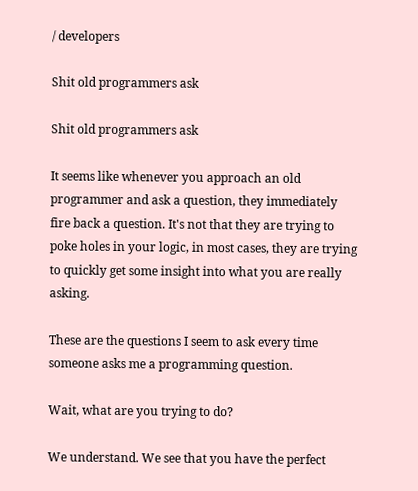/ developers

Shit old programmers ask

Shit old programmers ask

It seems like whenever you approach an old programmer and ask a question, they immediately fire back a question. It's not that they are trying to poke holes in your logic, in most cases, they are trying to quickly get some insight into what you are really asking.

These are the questions I seem to ask every time someone asks me a programming question.

Wait, what are you trying to do?

We understand. We see that you have the perfect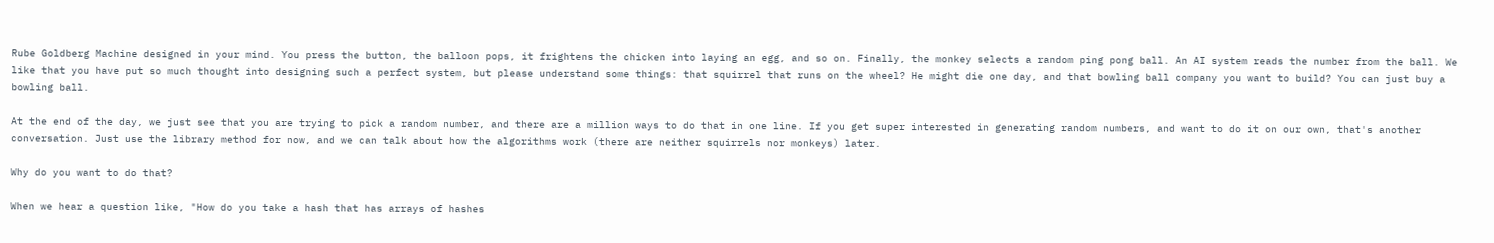Rube Goldberg Machine designed in your mind. You press the button, the balloon pops, it frightens the chicken into laying an egg, and so on. Finally, the monkey selects a random ping pong ball. An AI system reads the number from the ball. We like that you have put so much thought into designing such a perfect system, but please understand some things: that squirrel that runs on the wheel? He might die one day, and that bowling ball company you want to build? You can just buy a bowling ball.

At the end of the day, we just see that you are trying to pick a random number, and there are a million ways to do that in one line. If you get super interested in generating random numbers, and want to do it on our own, that's another conversation. Just use the library method for now, and we can talk about how the algorithms work (there are neither squirrels nor monkeys) later.

Why do you want to do that?

When we hear a question like, "How do you take a hash that has arrays of hashes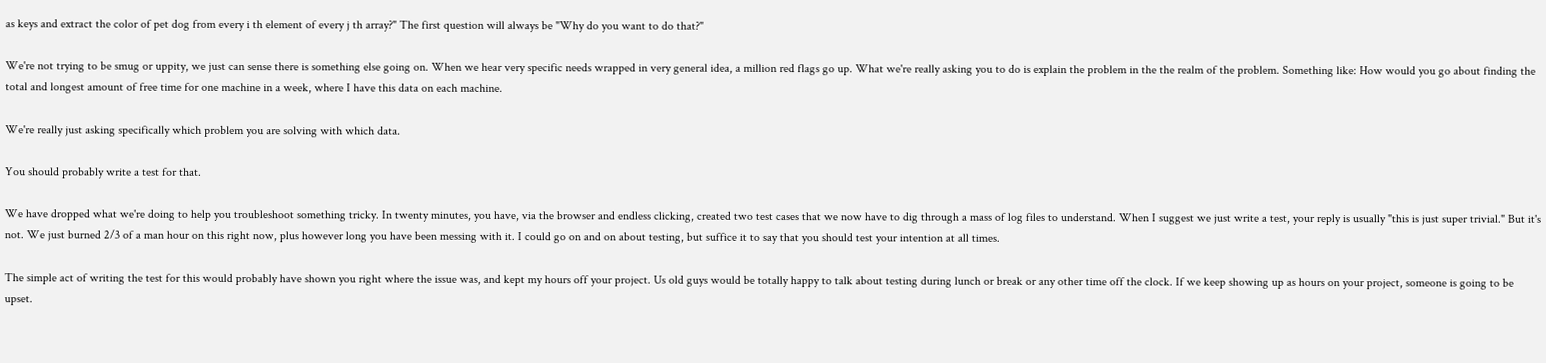as keys and extract the color of pet dog from every i th element of every j th array?" The first question will always be "Why do you want to do that?"

We're not trying to be smug or uppity, we just can sense there is something else going on. When we hear very specific needs wrapped in very general idea, a million red flags go up. What we're really asking you to do is explain the problem in the the realm of the problem. Something like: How would you go about finding the total and longest amount of free time for one machine in a week, where I have this data on each machine.

We're really just asking specifically which problem you are solving with which data.

You should probably write a test for that.

We have dropped what we're doing to help you troubleshoot something tricky. In twenty minutes, you have, via the browser and endless clicking, created two test cases that we now have to dig through a mass of log files to understand. When I suggest we just write a test, your reply is usually "this is just super trivial." But it's not. We just burned 2/3 of a man hour on this right now, plus however long you have been messing with it. I could go on and on about testing, but suffice it to say that you should test your intention at all times.

The simple act of writing the test for this would probably have shown you right where the issue was, and kept my hours off your project. Us old guys would be totally happy to talk about testing during lunch or break or any other time off the clock. If we keep showing up as hours on your project, someone is going to be upset.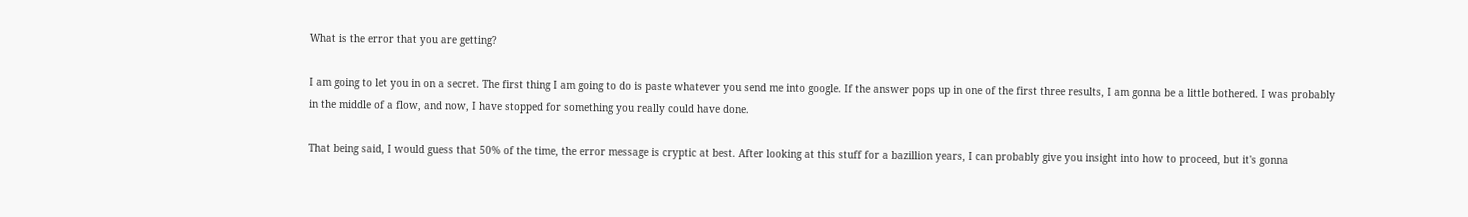What is the error that you are getting?

I am going to let you in on a secret. The first thing I am going to do is paste whatever you send me into google. If the answer pops up in one of the first three results, I am gonna be a little bothered. I was probably in the middle of a flow, and now, I have stopped for something you really could have done.

That being said, I would guess that 50% of the time, the error message is cryptic at best. After looking at this stuff for a bazillion years, I can probably give you insight into how to proceed, but it's gonna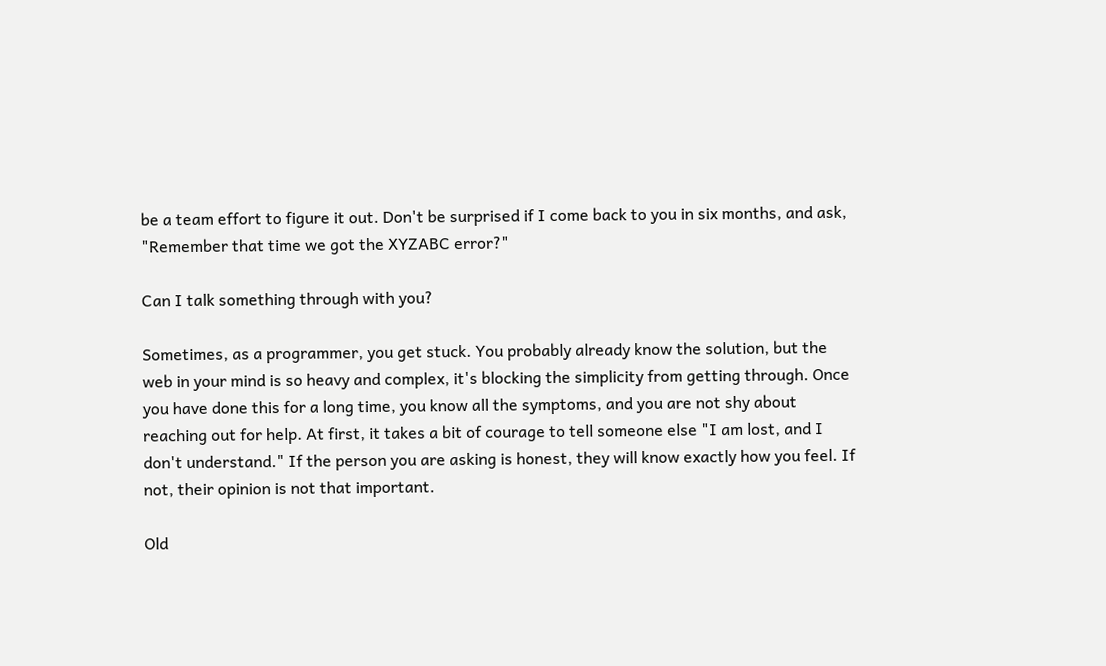be a team effort to figure it out. Don't be surprised if I come back to you in six months, and ask, "Remember that time we got the XYZABC error?"

Can I talk something through with you?

Sometimes, as a programmer, you get stuck. You probably already know the solution, but the web in your mind is so heavy and complex, it's blocking the simplicity from getting through. Once you have done this for a long time, you know all the symptoms, and you are not shy about reaching out for help. At first, it takes a bit of courage to tell someone else "I am lost, and I don't understand." If the person you are asking is honest, they will know exactly how you feel. If not, their opinion is not that important.

Old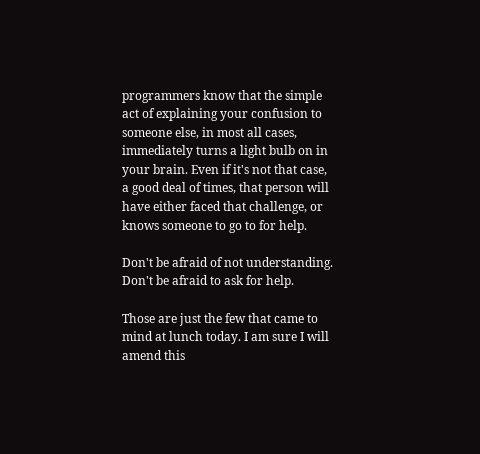programmers know that the simple act of explaining your confusion to someone else, in most all cases, immediately turns a light bulb on in your brain. Even if it's not that case, a good deal of times, that person will have either faced that challenge, or knows someone to go to for help.

Don't be afraid of not understanding. Don't be afraid to ask for help.

Those are just the few that came to mind at lunch today. I am sure I will amend this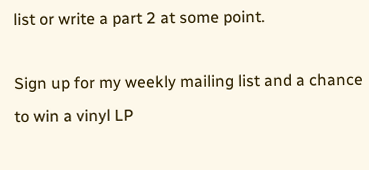list or write a part 2 at some point.

Sign up for my weekly mailing list and a chance to win a vinyl LP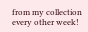from my collection every other week!